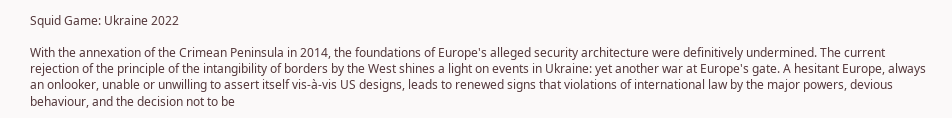Squid Game: Ukraine 2022

With the annexation of the Crimean Peninsula in 2014, the foundations of Europe's alleged security architecture were definitively undermined. The current rejection of the principle of the intangibility of borders by the West shines a light on events in Ukraine: yet another war at Europe's gate. A hesitant Europe, always an onlooker, unable or unwilling to assert itself vis-à-vis US designs, leads to renewed signs that violations of international law by the major powers, devious behaviour, and the decision not to be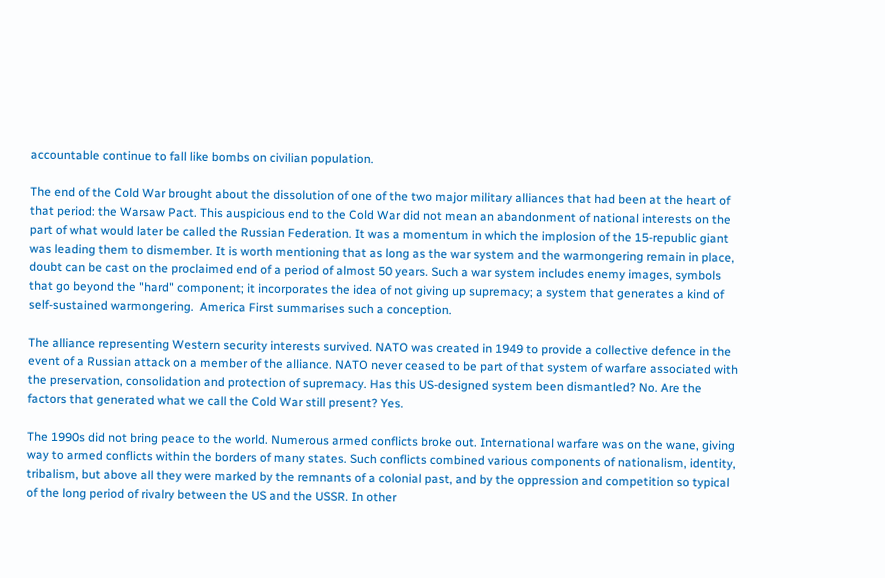accountable continue to fall like bombs on civilian population.

The end of the Cold War brought about the dissolution of one of the two major military alliances that had been at the heart of that period: the Warsaw Pact. This auspicious end to the Cold War did not mean an abandonment of national interests on the part of what would later be called the Russian Federation. It was a momentum in which the implosion of the 15-republic giant was leading them to dismember. It is worth mentioning that as long as the war system and the warmongering remain in place, doubt can be cast on the proclaimed end of a period of almost 50 years. Such a war system includes enemy images, symbols that go beyond the "hard" component; it incorporates the idea of not giving up supremacy; a system that generates a kind of self-sustained warmongering.  America First summarises such a conception.

The alliance representing Western security interests survived. NATO was created in 1949 to provide a collective defence in the event of a Russian attack on a member of the alliance. NATO never ceased to be part of that system of warfare associated with the preservation, consolidation and protection of supremacy. Has this US-designed system been dismantled? No. Are the factors that generated what we call the Cold War still present? Yes.

The 1990s did not bring peace to the world. Numerous armed conflicts broke out. International warfare was on the wane, giving way to armed conflicts within the borders of many states. Such conflicts combined various components of nationalism, identity, tribalism, but above all they were marked by the remnants of a colonial past, and by the oppression and competition so typical of the long period of rivalry between the US and the USSR. In other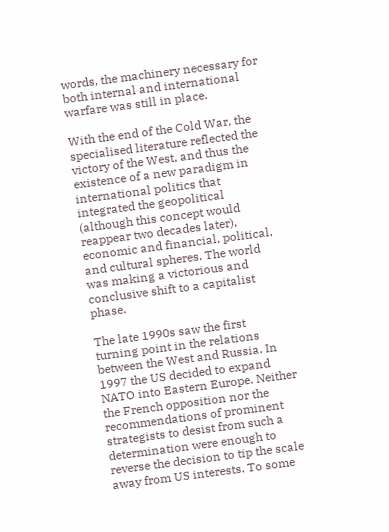words, the machinery necessary for both internal and international warfare was still in place.

With the end of the Cold War, the specialised literature reflected the victory of the West, and thus the existence of a new paradigm in international politics that integrated the geopolitical (although this concept would reappear two decades later), economic and financial, political, and cultural spheres. The world was making a victorious and conclusive shift to a capitalist phase.

The late 1990s saw the first turning point in the relations between the West and Russia. In 1997 the US decided to expand NATO into Eastern Europe. Neither the French opposition nor the recommendations of prominent strategists to desist from such a determination were enough to reverse the decision to tip the scale away from US interests. To some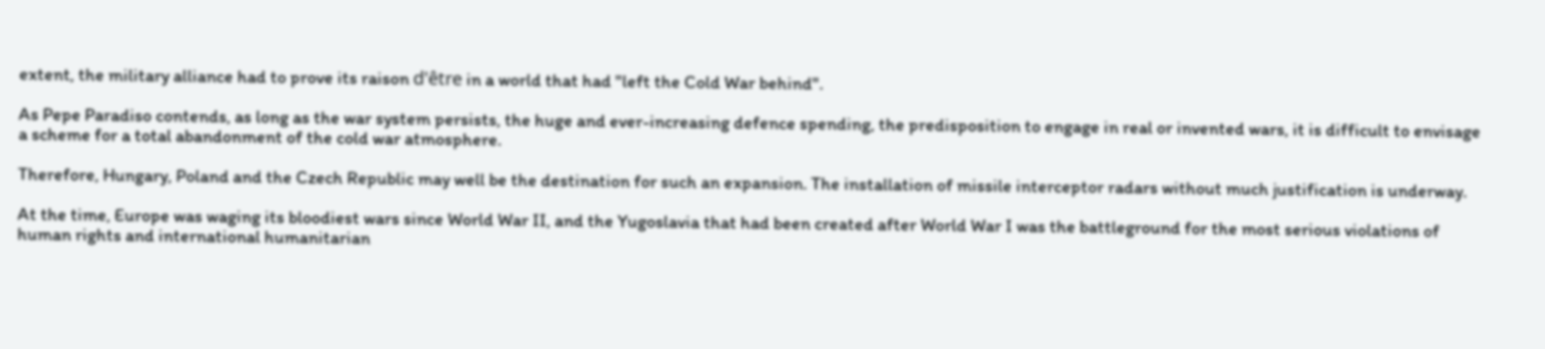extent, the military alliance had to prove its raison d'être in a world that had "left the Cold War behind".

As Pepe Paradiso contends, as long as the war system persists, the huge and ever-increasing defence spending, the predisposition to engage in real or invented wars, it is difficult to envisage a scheme for a total abandonment of the cold war atmosphere.

Therefore, Hungary, Poland and the Czech Republic may well be the destination for such an expansion. The installation of missile interceptor radars without much justification is underway.

At the time, Europe was waging its bloodiest wars since World War II, and the Yugoslavia that had been created after World War I was the battleground for the most serious violations of human rights and international humanitarian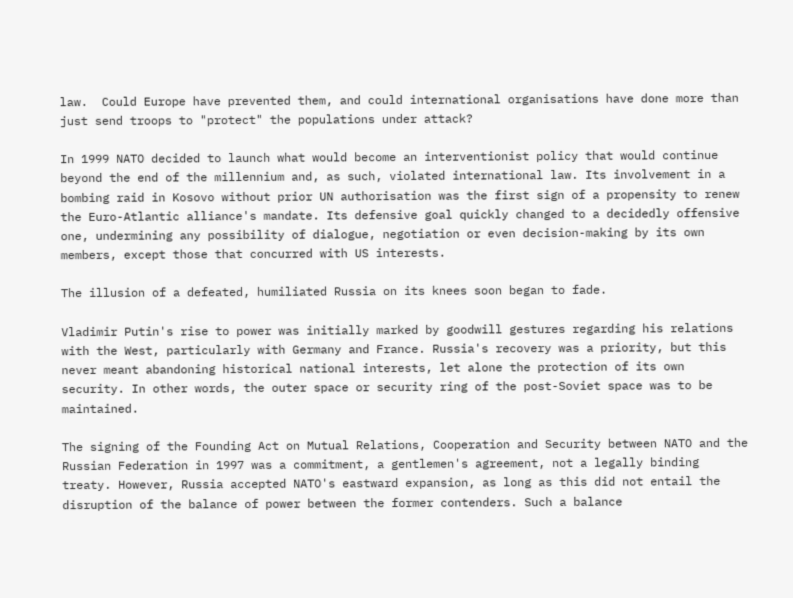law.  Could Europe have prevented them, and could international organisations have done more than just send troops to "protect" the populations under attack?

In 1999 NATO decided to launch what would become an interventionist policy that would continue beyond the end of the millennium and, as such, violated international law. Its involvement in a bombing raid in Kosovo without prior UN authorisation was the first sign of a propensity to renew the Euro-Atlantic alliance's mandate. Its defensive goal quickly changed to a decidedly offensive one, undermining any possibility of dialogue, negotiation or even decision-making by its own members, except those that concurred with US interests.

The illusion of a defeated, humiliated Russia on its knees soon began to fade.

Vladimir Putin's rise to power was initially marked by goodwill gestures regarding his relations with the West, particularly with Germany and France. Russia's recovery was a priority, but this never meant abandoning historical national interests, let alone the protection of its own security. In other words, the outer space or security ring of the post-Soviet space was to be maintained.

The signing of the Founding Act on Mutual Relations, Cooperation and Security between NATO and the Russian Federation in 1997 was a commitment, a gentlemen's agreement, not a legally binding treaty. However, Russia accepted NATO's eastward expansion, as long as this did not entail the disruption of the balance of power between the former contenders. Such a balance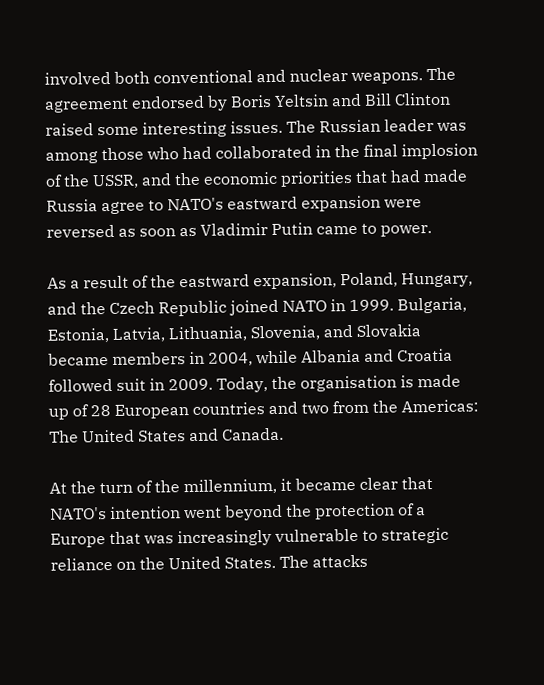involved both conventional and nuclear weapons. The agreement endorsed by Boris Yeltsin and Bill Clinton raised some interesting issues. The Russian leader was among those who had collaborated in the final implosion of the USSR, and the economic priorities that had made Russia agree to NATO's eastward expansion were reversed as soon as Vladimir Putin came to power.

As a result of the eastward expansion, Poland, Hungary, and the Czech Republic joined NATO in 1999. Bulgaria, Estonia, Latvia, Lithuania, Slovenia, and Slovakia became members in 2004, while Albania and Croatia followed suit in 2009. Today, the organisation is made up of 28 European countries and two from the Americas: The United States and Canada.

At the turn of the millennium, it became clear that NATO's intention went beyond the protection of a Europe that was increasingly vulnerable to strategic reliance on the United States. The attacks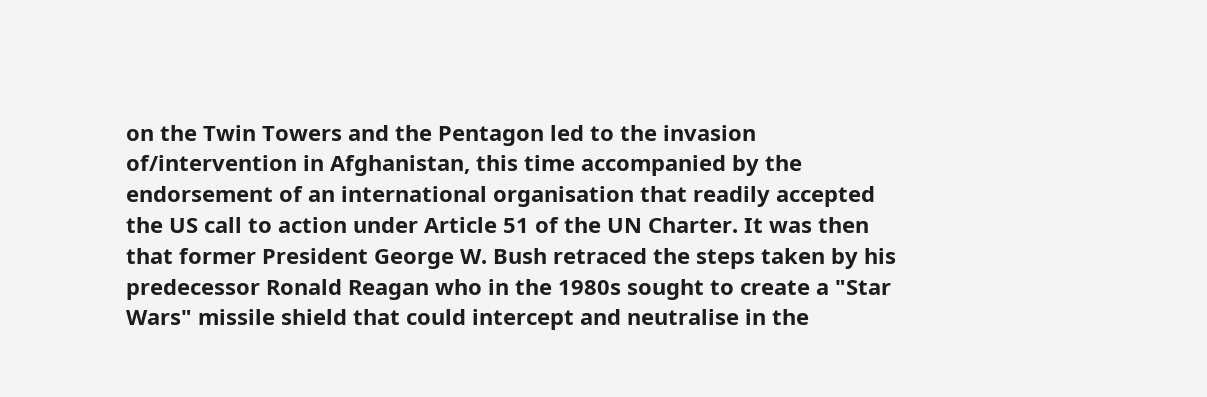on the Twin Towers and the Pentagon led to the invasion of/intervention in Afghanistan, this time accompanied by the endorsement of an international organisation that readily accepted the US call to action under Article 51 of the UN Charter. It was then that former President George W. Bush retraced the steps taken by his predecessor Ronald Reagan who in the 1980s sought to create a "Star Wars" missile shield that could intercept and neutralise in the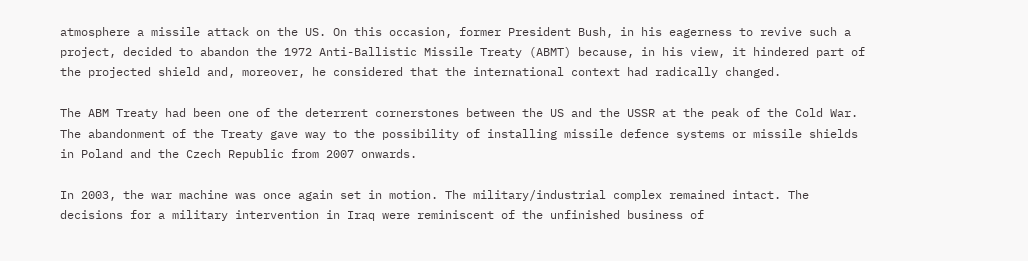atmosphere a missile attack on the US. On this occasion, former President Bush, in his eagerness to revive such a project, decided to abandon the 1972 Anti-Ballistic Missile Treaty (ABMT) because, in his view, it hindered part of the projected shield and, moreover, he considered that the international context had radically changed.

The ABM Treaty had been one of the deterrent cornerstones between the US and the USSR at the peak of the Cold War. The abandonment of the Treaty gave way to the possibility of installing missile defence systems or missile shields in Poland and the Czech Republic from 2007 onwards.

In 2003, the war machine was once again set in motion. The military/industrial complex remained intact. The decisions for a military intervention in Iraq were reminiscent of the unfinished business of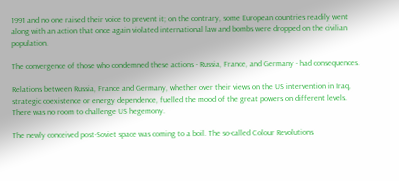1991 and no one raised their voice to prevent it; on the contrary, some European countries readily went along with an action that once again violated international law and bombs were dropped on the civilian population.

The convergence of those who condemned these actions - Russia, France, and Germany - had consequences.

Relations between Russia, France and Germany, whether over their views on the US intervention in Iraq, strategic coexistence or energy dependence, fuelled the mood of the great powers on different levels. There was no room to challenge US hegemony.

The newly conceived post-Soviet space was coming to a boil. The so-called Colour Revolutions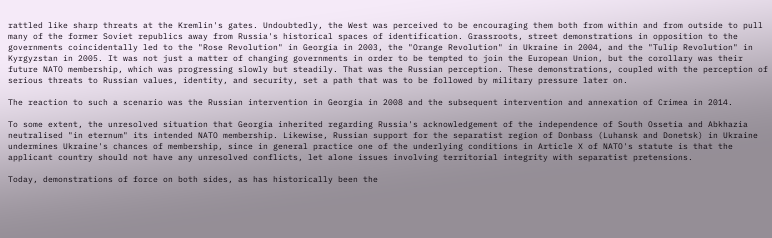rattled like sharp threats at the Kremlin's gates. Undoubtedly, the West was perceived to be encouraging them both from within and from outside to pull many of the former Soviet republics away from Russia's historical spaces of identification. Grassroots, street demonstrations in opposition to the governments coincidentally led to the "Rose Revolution" in Georgia in 2003, the "Orange Revolution" in Ukraine in 2004, and the "Tulip Revolution" in Kyrgyzstan in 2005. It was not just a matter of changing governments in order to be tempted to join the European Union, but the corollary was their future NATO membership, which was progressing slowly but steadily. That was the Russian perception. These demonstrations, coupled with the perception of serious threats to Russian values, identity, and security, set a path that was to be followed by military pressure later on.

The reaction to such a scenario was the Russian intervention in Georgia in 2008 and the subsequent intervention and annexation of Crimea in 2014.

To some extent, the unresolved situation that Georgia inherited regarding Russia's acknowledgement of the independence of South Ossetia and Abkhazia neutralised "in eternum" its intended NATO membership. Likewise, Russian support for the separatist region of Donbass (Luhansk and Donetsk) in Ukraine undermines Ukraine's chances of membership, since in general practice one of the underlying conditions in Article X of NATO's statute is that the applicant country should not have any unresolved conflicts, let alone issues involving territorial integrity with separatist pretensions.

Today, demonstrations of force on both sides, as has historically been the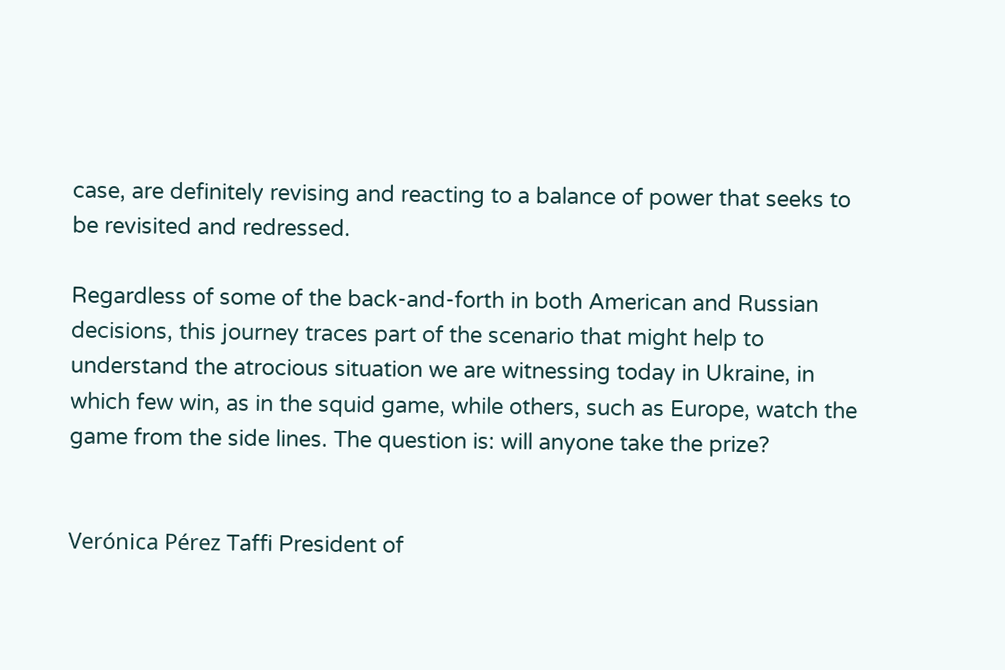case, are definitely revising and reacting to a balance of power that seeks to be revisited and redressed.

Regardless of some of the back-and-forth in both American and Russian decisions, this journey traces part of the scenario that might help to understand the atrocious situation we are witnessing today in Ukraine, in which few win, as in the squid game, while others, such as Europe, watch the game from the side lines. The question is: will anyone take the prize?


Verónica Pérez Taffi President of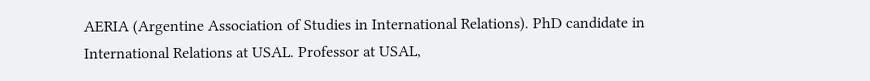AERIA (Argentine Association of Studies in International Relations). PhD candidate in International Relations at USAL. Professor at USAL,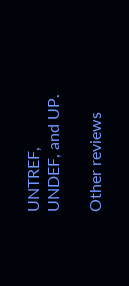UNTREF, UNDEF, and UP.

Other reviews